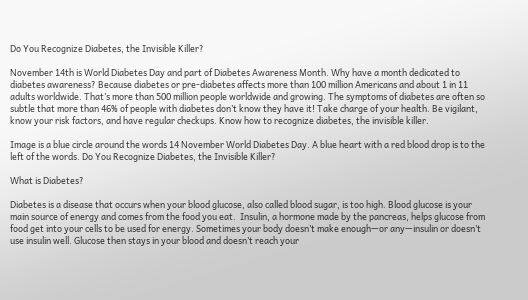Do You Recognize Diabetes, the Invisible Killer?

November 14th is World Diabetes Day and part of Diabetes Awareness Month. Why have a month dedicated to diabetes awareness? Because diabetes or pre-diabetes affects more than 100 million Americans and about 1 in 11 adults worldwide. That’s more than 500 million people worldwide and growing. The symptoms of diabetes are often so subtle that more than 46% of people with diabetes don’t know they have it! Take charge of your health. Be vigilant, know your risk factors, and have regular checkups. Know how to recognize diabetes, the invisible killer.

Image is a blue circle around the words 14 November World Diabetes Day. A blue heart with a red blood drop is to the left of the words. Do You Recognize Diabetes, the Invisible Killer?

What is Diabetes?

Diabetes is a disease that occurs when your blood glucose, also called blood sugar, is too high. Blood glucose is your main source of energy and comes from the food you eat.  Insulin, a hormone made by the pancreas, helps glucose from food get into your cells to be used for energy. Sometimes your body doesn’t make enough—or any—insulin or doesn’t use insulin well. Glucose then stays in your blood and doesn’t reach your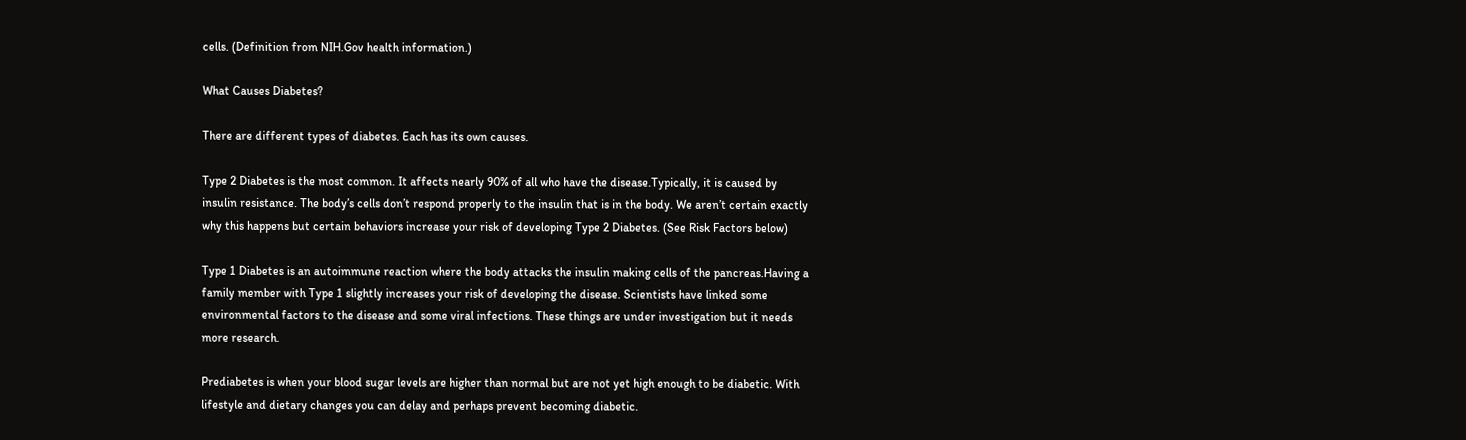cells. (Definition from NIH.Gov health information.)

What Causes Diabetes?

There are different types of diabetes. Each has its own causes.

Type 2 Diabetes is the most common. It affects nearly 90% of all who have the disease.Typically, it is caused by insulin resistance. The body’s cells don’t respond properly to the insulin that is in the body. We aren’t certain exactly why this happens but certain behaviors increase your risk of developing Type 2 Diabetes. (See Risk Factors below)

Type 1 Diabetes is an autoimmune reaction where the body attacks the insulin making cells of the pancreas.Having a family member with Type 1 slightly increases your risk of developing the disease. Scientists have linked some environmental factors to the disease and some viral infections. These things are under investigation but it needs more research.

Prediabetes is when your blood sugar levels are higher than normal but are not yet high enough to be diabetic. With lifestyle and dietary changes you can delay and perhaps prevent becoming diabetic.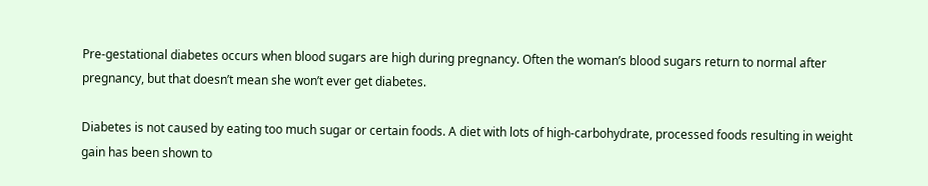Pre-gestational diabetes occurs when blood sugars are high during pregnancy. Often the woman’s blood sugars return to normal after pregnancy, but that doesn’t mean she won’t ever get diabetes.

Diabetes is not caused by eating too much sugar or certain foods. A diet with lots of high-carbohydrate, processed foods resulting in weight gain has been shown to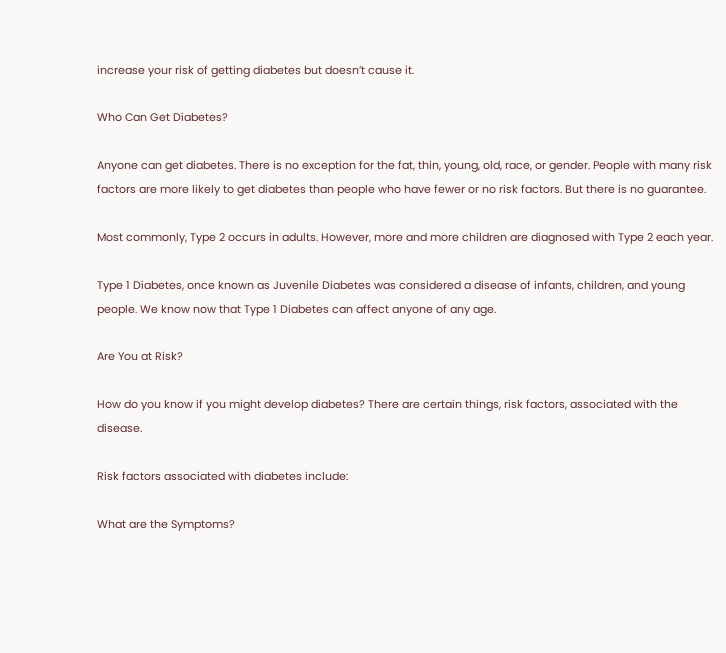increase your risk of getting diabetes but doesn’t cause it.

Who Can Get Diabetes?

Anyone can get diabetes. There is no exception for the fat, thin, young, old, race, or gender. People with many risk factors are more likely to get diabetes than people who have fewer or no risk factors. But there is no guarantee.

Most commonly, Type 2 occurs in adults. However, more and more children are diagnosed with Type 2 each year.

Type 1 Diabetes, once known as Juvenile Diabetes was considered a disease of infants, children, and young people. We know now that Type 1 Diabetes can affect anyone of any age.

Are You at Risk?

How do you know if you might develop diabetes? There are certain things, risk factors, associated with the disease.

Risk factors associated with diabetes include:

What are the Symptoms?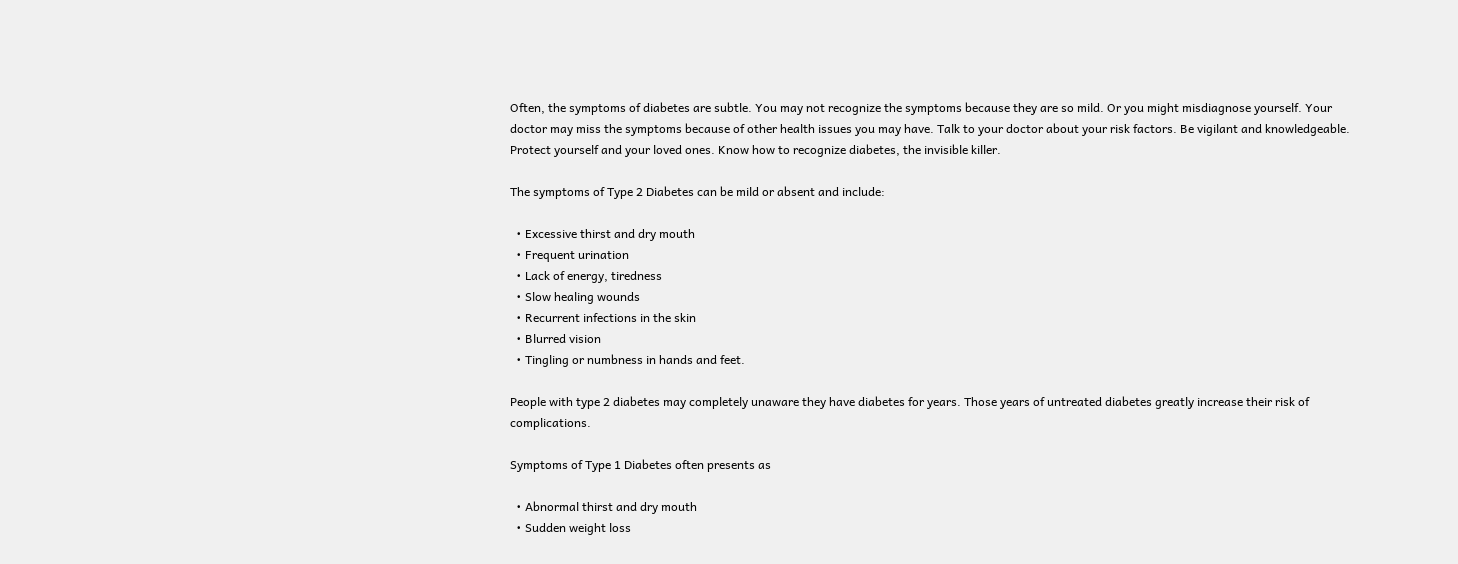Often, the symptoms of diabetes are subtle. You may not recognize the symptoms because they are so mild. Or you might misdiagnose yourself. Your doctor may miss the symptoms because of other health issues you may have. Talk to your doctor about your risk factors. Be vigilant and knowledgeable. Protect yourself and your loved ones. Know how to recognize diabetes, the invisible killer.

The symptoms of Type 2 Diabetes can be mild or absent and include:

  • Excessive thirst and dry mouth
  • Frequent urination
  • Lack of energy, tiredness
  • Slow healing wounds
  • Recurrent infections in the skin
  • Blurred vision
  • Tingling or numbness in hands and feet.

People with type 2 diabetes may completely unaware they have diabetes for years. Those years of untreated diabetes greatly increase their risk of complications.

Symptoms of Type 1 Diabetes often presents as

  • Abnormal thirst and dry mouth
  • Sudden weight loss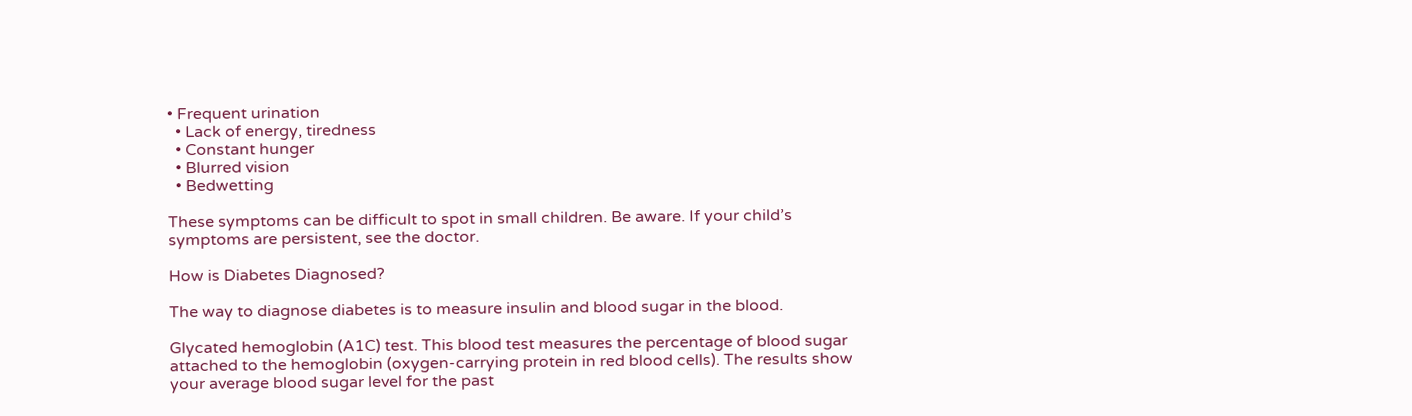• Frequent urination
  • Lack of energy, tiredness
  • Constant hunger
  • Blurred vision
  • Bedwetting

These symptoms can be difficult to spot in small children. Be aware. If your child’s symptoms are persistent, see the doctor.

How is Diabetes Diagnosed?

The way to diagnose diabetes is to measure insulin and blood sugar in the blood.

Glycated hemoglobin (A1C) test. This blood test measures the percentage of blood sugar attached to the hemoglobin (oxygen-carrying protein in red blood cells). The results show your average blood sugar level for the past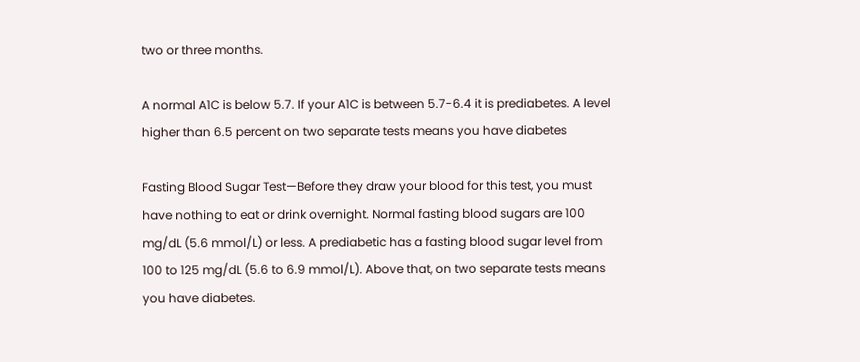two or three months.

A normal A1C is below 5.7. If your A1C is between 5.7-6.4 it is prediabetes. A level higher than 6.5 percent on two separate tests means you have diabetes

Fasting Blood Sugar Test—Before they draw your blood for this test, you must have nothing to eat or drink overnight. Normal fasting blood sugars are 100 mg/dL (5.6 mmol/L) or less. A prediabetic has a fasting blood sugar level from 100 to 125 mg/dL (5.6 to 6.9 mmol/L). Above that, on two separate tests means you have diabetes.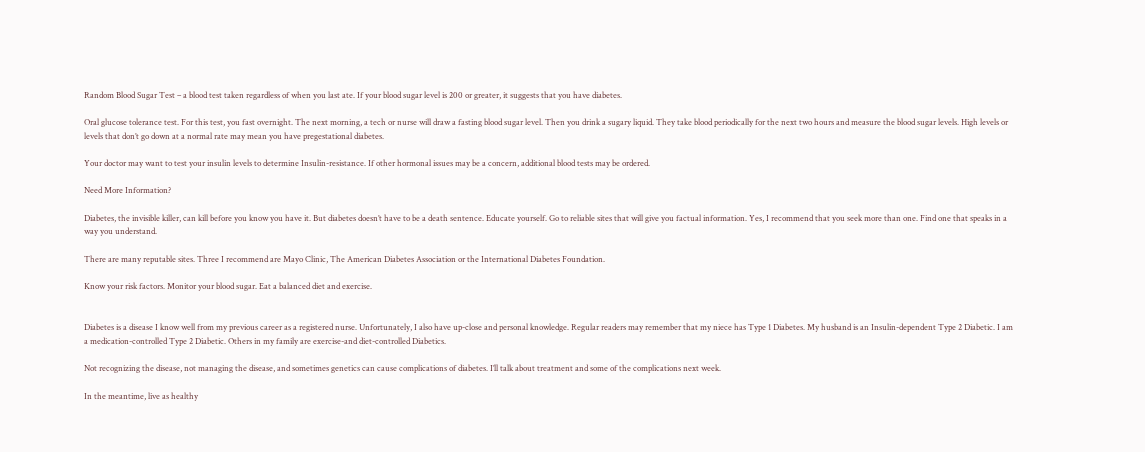Random Blood Sugar Test – a blood test taken regardless of when you last ate. If your blood sugar level is 200 or greater, it suggests that you have diabetes.

Oral glucose tolerance test. For this test, you fast overnight. The next morning, a tech or nurse will draw a fasting blood sugar level. Then you drink a sugary liquid. They take blood periodically for the next two hours and measure the blood sugar levels. High levels or levels that don’t go down at a normal rate may mean you have pregestational diabetes.

Your doctor may want to test your insulin levels to determine Insulin-resistance. If other hormonal issues may be a concern, additional blood tests may be ordered.

Need More Information?

Diabetes, the invisible killer, can kill before you know you have it. But diabetes doesn’t have to be a death sentence. Educate yourself. Go to reliable sites that will give you factual information. Yes, I recommend that you seek more than one. Find one that speaks in a way you understand.

There are many reputable sites. Three I recommend are Mayo Clinic, The American Diabetes Association or the International Diabetes Foundation.

Know your risk factors. Monitor your blood sugar. Eat a balanced diet and exercise.


Diabetes is a disease I know well from my previous career as a registered nurse. Unfortunately, I also have up-close and personal knowledge. Regular readers may remember that my niece has Type 1 Diabetes. My husband is an Insulin-dependent Type 2 Diabetic. I am a medication-controlled Type 2 Diabetic. Others in my family are exercise-and diet-controlled Diabetics.

Not recognizing the disease, not managing the disease, and sometimes genetics can cause complications of diabetes. I’ll talk about treatment and some of the complications next week.

In the meantime, live as healthy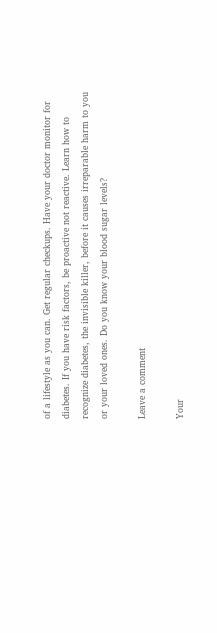of a lifestyle as you can. Get regular checkups. Have your doctor monitor for diabetes. If you have risk factors, be proactive not reactive. Learn how to recognize diabetes, the invisible killer, before it causes irreparable harm to you or your loved ones. Do you know your blood sugar levels?

Leave a comment

Your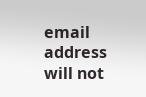email address will not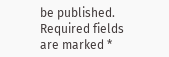be published. Required fields are marked *